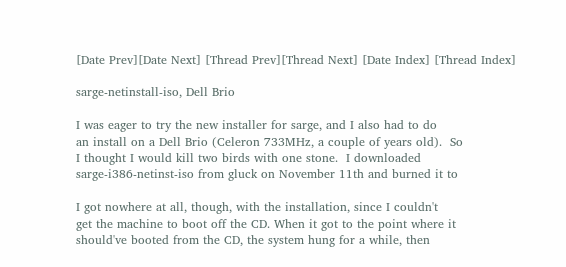[Date Prev][Date Next] [Thread Prev][Thread Next] [Date Index] [Thread Index]

sarge-netinstall-iso, Dell Brio

I was eager to try the new installer for sarge, and I also had to do
an install on a Dell Brio (Celeron 733MHz, a couple of years old).  So
I thought I would kill two birds with one stone.  I downloaded
sarge-i386-netinst-iso from gluck on November 11th and burned it to

I got nowhere at all, though, with the installation, since I couldn't
get the machine to boot off the CD. When it got to the point where it
should've booted from the CD, the system hung for a while, then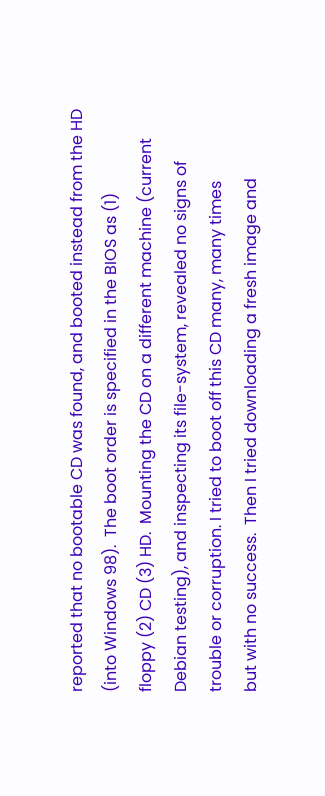reported that no bootable CD was found, and booted instead from the HD
(into Windows 98).  The boot order is specified in the BIOS as (1)
floppy (2) CD (3) HD.  Mounting the CD on a different machine (current
Debian testing), and inspecting its file-system, revealed no signs of
trouble or corruption. I tried to boot off this CD many, many times
but with no success.  Then I tried downloading a fresh image and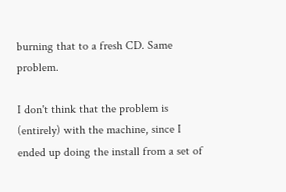burning that to a fresh CD. Same problem.

I don't think that the problem is (entirely) with the machine, since I
ended up doing the install from a set of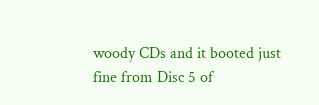woody CDs and it booted just
fine from Disc 5 of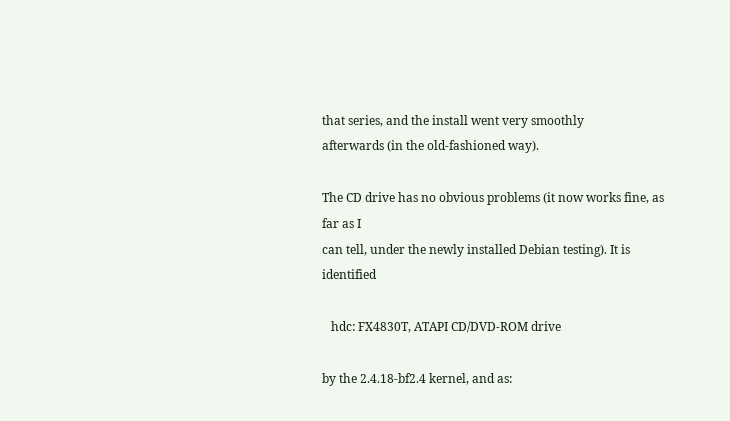that series, and the install went very smoothly
afterwards (in the old-fashioned way).

The CD drive has no obvious problems (it now works fine, as far as I
can tell, under the newly installed Debian testing). It is identified

   hdc: FX4830T, ATAPI CD/DVD-ROM drive

by the 2.4.18-bf2.4 kernel, and as: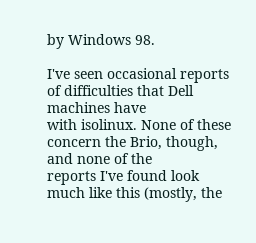by Windows 98.

I've seen occasional reports of difficulties that Dell machines have
with isolinux. None of these concern the Brio, though, and none of the
reports I've found look much like this (mostly, the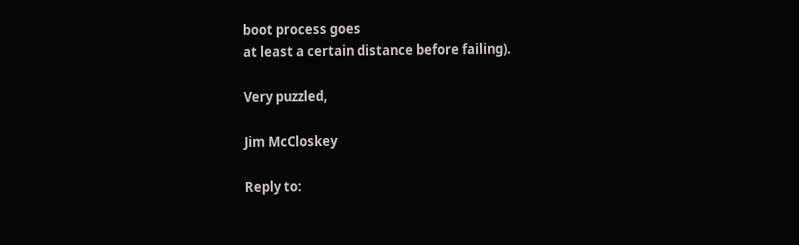boot process goes
at least a certain distance before failing).

Very puzzled,

Jim McCloskey

Reply to: